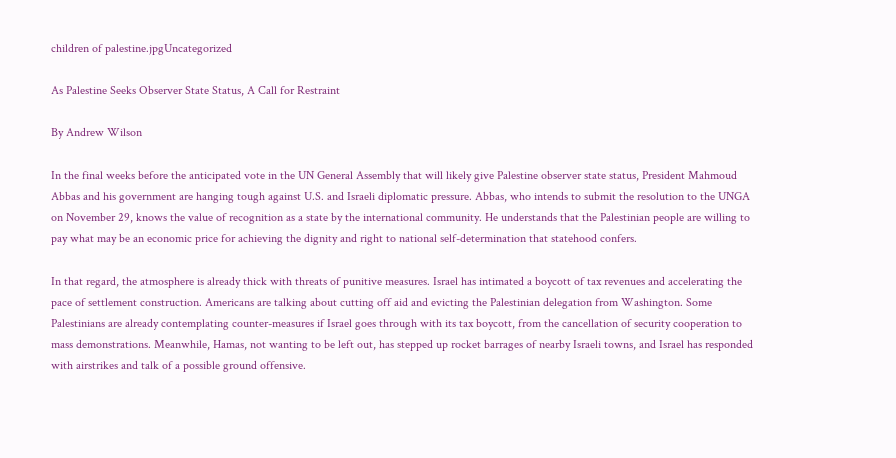children of palestine.jpgUncategorized

As Palestine Seeks Observer State Status, A Call for Restraint

By Andrew Wilson

In the final weeks before the anticipated vote in the UN General Assembly that will likely give Palestine observer state status, President Mahmoud Abbas and his government are hanging tough against U.S. and Israeli diplomatic pressure. Abbas, who intends to submit the resolution to the UNGA on November 29, knows the value of recognition as a state by the international community. He understands that the Palestinian people are willing to pay what may be an economic price for achieving the dignity and right to national self-determination that statehood confers.

In that regard, the atmosphere is already thick with threats of punitive measures. Israel has intimated a boycott of tax revenues and accelerating the pace of settlement construction. Americans are talking about cutting off aid and evicting the Palestinian delegation from Washington. Some Palestinians are already contemplating counter-measures if Israel goes through with its tax boycott, from the cancellation of security cooperation to mass demonstrations. Meanwhile, Hamas, not wanting to be left out, has stepped up rocket barrages of nearby Israeli towns, and Israel has responded with airstrikes and talk of a possible ground offensive.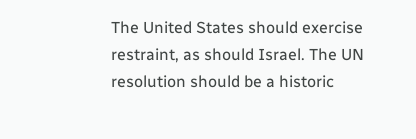The United States should exercise restraint, as should Israel. The UN resolution should be a historic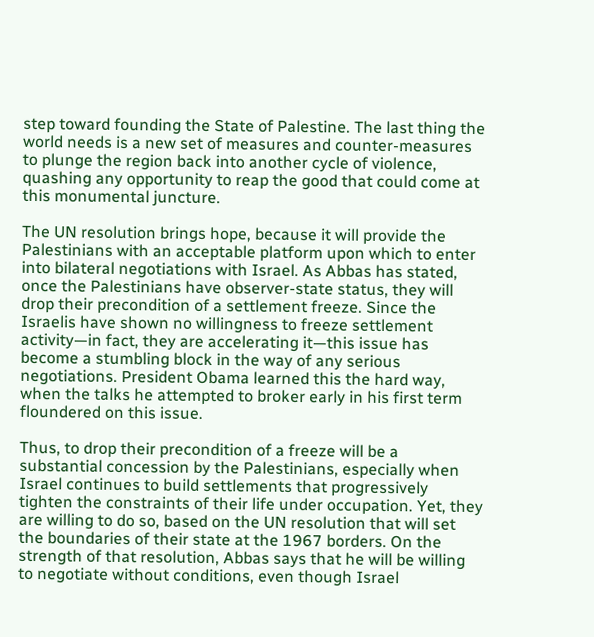step toward founding the State of Palestine. The last thing the world needs is a new set of measures and counter-measures to plunge the region back into another cycle of violence, quashing any opportunity to reap the good that could come at this monumental juncture.

The UN resolution brings hope, because it will provide the Palestinians with an acceptable platform upon which to enter into bilateral negotiations with Israel. As Abbas has stated, once the Palestinians have observer-state status, they will drop their precondition of a settlement freeze. Since the Israelis have shown no willingness to freeze settlement activity—in fact, they are accelerating it—this issue has become a stumbling block in the way of any serious negotiations. President Obama learned this the hard way, when the talks he attempted to broker early in his first term floundered on this issue.

Thus, to drop their precondition of a freeze will be a substantial concession by the Palestinians, especially when Israel continues to build settlements that progressively tighten the constraints of their life under occupation. Yet, they are willing to do so, based on the UN resolution that will set the boundaries of their state at the 1967 borders. On the strength of that resolution, Abbas says that he will be willing to negotiate without conditions, even though Israel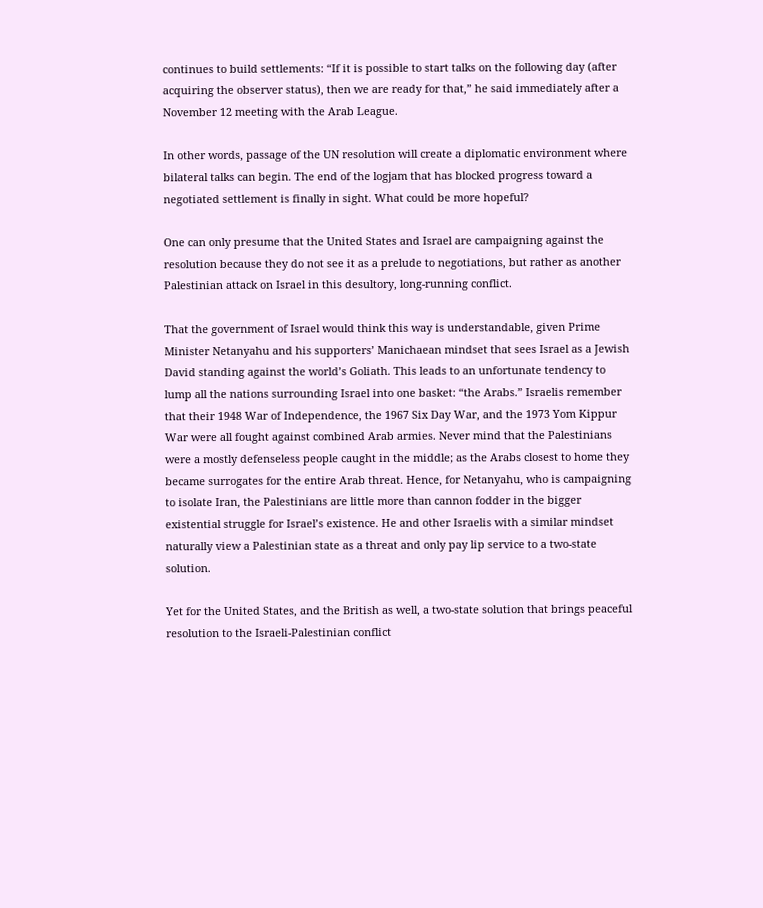continues to build settlements: “If it is possible to start talks on the following day (after acquiring the observer status), then we are ready for that,” he said immediately after a November 12 meeting with the Arab League.

In other words, passage of the UN resolution will create a diplomatic environment where bilateral talks can begin. The end of the logjam that has blocked progress toward a negotiated settlement is finally in sight. What could be more hopeful?

One can only presume that the United States and Israel are campaigning against the resolution because they do not see it as a prelude to negotiations, but rather as another Palestinian attack on Israel in this desultory, long-running conflict.

That the government of Israel would think this way is understandable, given Prime Minister Netanyahu and his supporters’ Manichaean mindset that sees Israel as a Jewish David standing against the world’s Goliath. This leads to an unfortunate tendency to lump all the nations surrounding Israel into one basket: “the Arabs.” Israelis remember that their 1948 War of Independence, the 1967 Six Day War, and the 1973 Yom Kippur War were all fought against combined Arab armies. Never mind that the Palestinians were a mostly defenseless people caught in the middle; as the Arabs closest to home they became surrogates for the entire Arab threat. Hence, for Netanyahu, who is campaigning to isolate Iran, the Palestinians are little more than cannon fodder in the bigger existential struggle for Israel’s existence. He and other Israelis with a similar mindset naturally view a Palestinian state as a threat and only pay lip service to a two-state solution.

Yet for the United States, and the British as well, a two-state solution that brings peaceful resolution to the Israeli-Palestinian conflict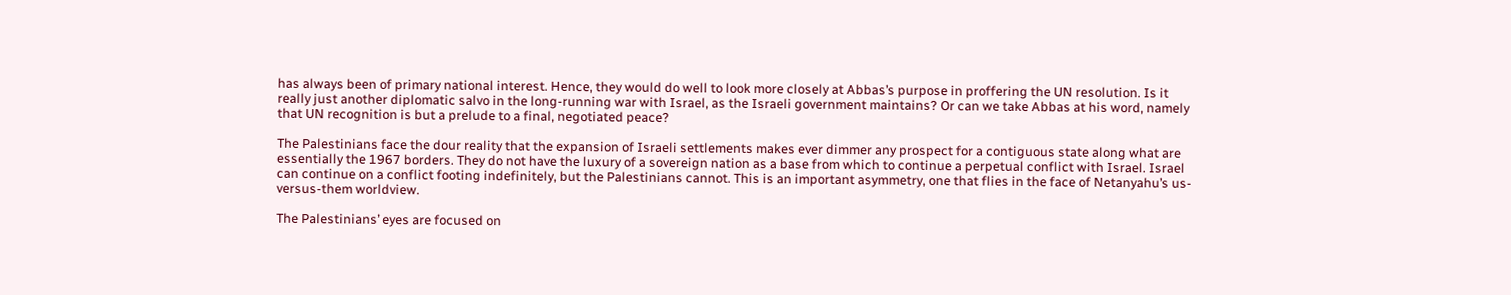has always been of primary national interest. Hence, they would do well to look more closely at Abbas’s purpose in proffering the UN resolution. Is it really just another diplomatic salvo in the long-running war with Israel, as the Israeli government maintains? Or can we take Abbas at his word, namely that UN recognition is but a prelude to a final, negotiated peace?

The Palestinians face the dour reality that the expansion of Israeli settlements makes ever dimmer any prospect for a contiguous state along what are essentially the 1967 borders. They do not have the luxury of a sovereign nation as a base from which to continue a perpetual conflict with Israel. Israel can continue on a conflict footing indefinitely, but the Palestinians cannot. This is an important asymmetry, one that flies in the face of Netanyahu’s us-versus-them worldview.

The Palestinians’ eyes are focused on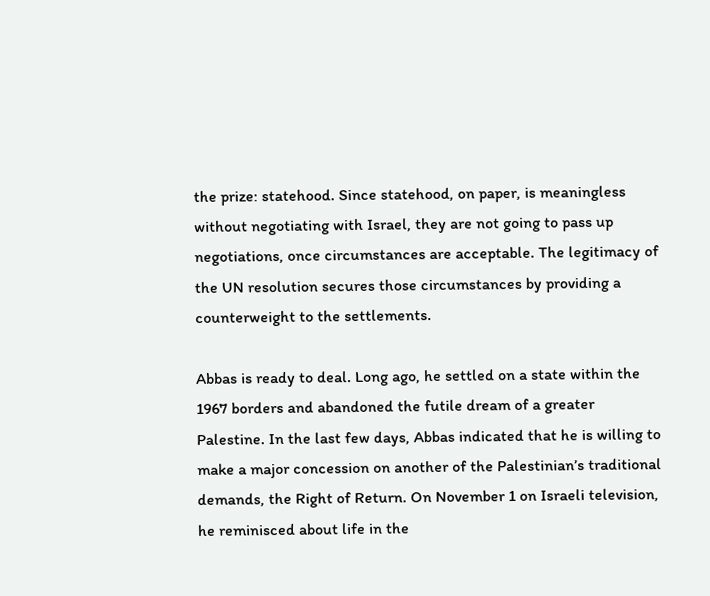the prize: statehood. Since statehood, on paper, is meaningless without negotiating with Israel, they are not going to pass up negotiations, once circumstances are acceptable. The legitimacy of the UN resolution secures those circumstances by providing a counterweight to the settlements.

Abbas is ready to deal. Long ago, he settled on a state within the 1967 borders and abandoned the futile dream of a greater Palestine. In the last few days, Abbas indicated that he is willing to make a major concession on another of the Palestinian’s traditional demands, the Right of Return. On November 1 on Israeli television, he reminisced about life in the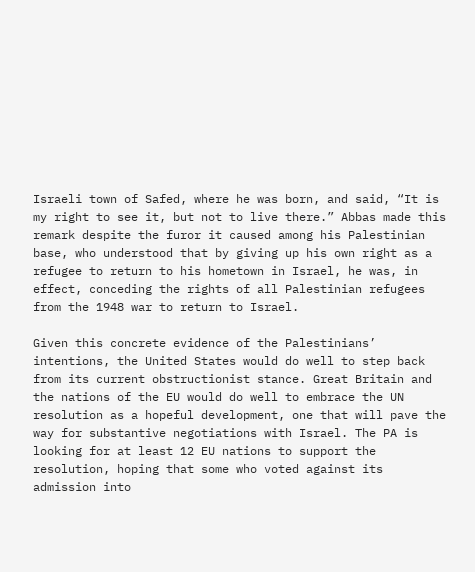Israeli town of Safed, where he was born, and said, “It is my right to see it, but not to live there.” Abbas made this remark despite the furor it caused among his Palestinian base, who understood that by giving up his own right as a refugee to return to his hometown in Israel, he was, in effect, conceding the rights of all Palestinian refugees from the 1948 war to return to Israel.

Given this concrete evidence of the Palestinians’ intentions, the United States would do well to step back from its current obstructionist stance. Great Britain and the nations of the EU would do well to embrace the UN resolution as a hopeful development, one that will pave the way for substantive negotiations with Israel. The PA is looking for at least 12 EU nations to support the resolution, hoping that some who voted against its admission into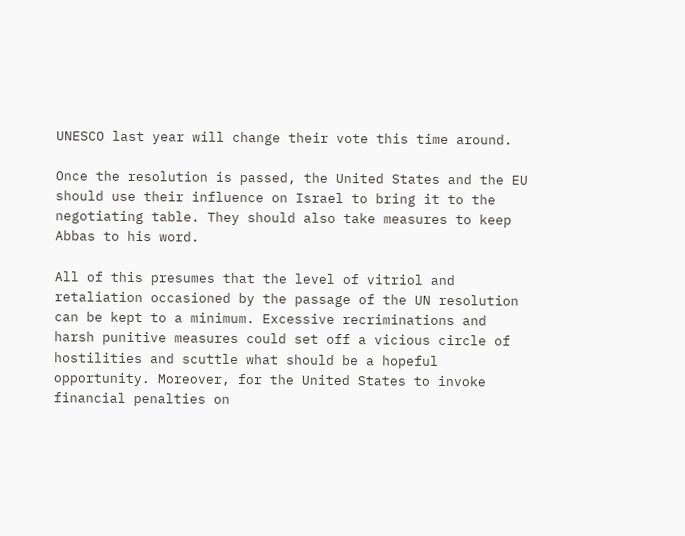UNESCO last year will change their vote this time around.

Once the resolution is passed, the United States and the EU should use their influence on Israel to bring it to the negotiating table. They should also take measures to keep Abbas to his word.

All of this presumes that the level of vitriol and retaliation occasioned by the passage of the UN resolution can be kept to a minimum. Excessive recriminations and harsh punitive measures could set off a vicious circle of hostilities and scuttle what should be a hopeful opportunity. Moreover, for the United States to invoke financial penalties on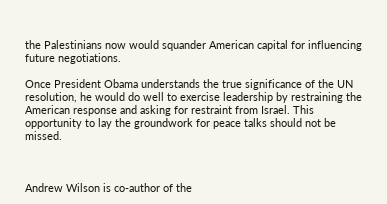the Palestinians now would squander American capital for influencing future negotiations.

Once President Obama understands the true significance of the UN resolution, he would do well to exercise leadership by restraining the American response and asking for restraint from Israel. This opportunity to lay the groundwork for peace talks should not be missed.



Andrew Wilson is co-author of the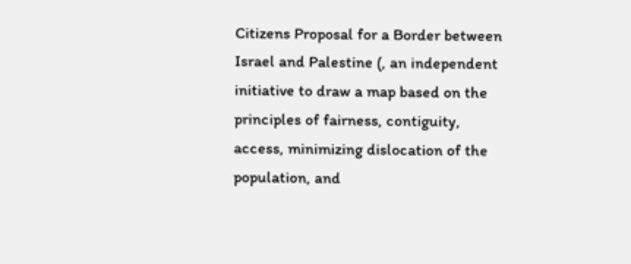Citizens Proposal for a Border between Israel and Palestine (, an independent initiative to draw a map based on the principles of fairness, contiguity, access, minimizing dislocation of the population, and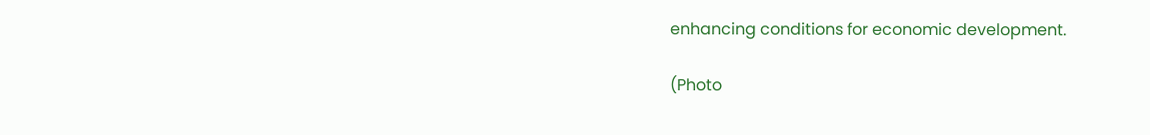enhancing conditions for economic development.

(Photo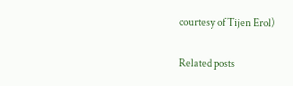courtesy of Tijen Erol)

Related posts